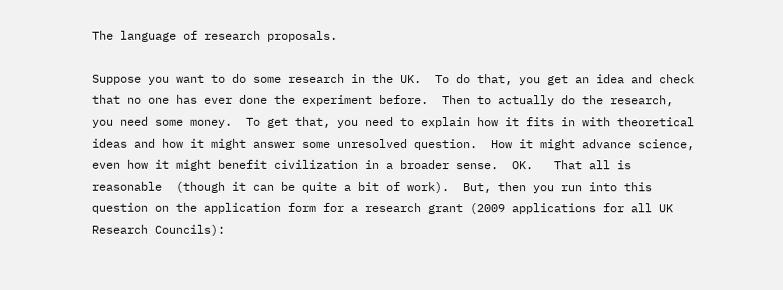The language of research proposals.

Suppose you want to do some research in the UK.  To do that, you get an idea and check that no one has ever done the experiment before.  Then to actually do the research, you need some money.  To get that, you need to explain how it fits in with theoretical ideas and how it might answer some unresolved question.  How it might advance science, even how it might benefit civilization in a broader sense.  OK.   That all is reasonable  (though it can be quite a bit of work).  But, then you run into this question on the application form for a research grant (2009 applications for all UK Research Councils):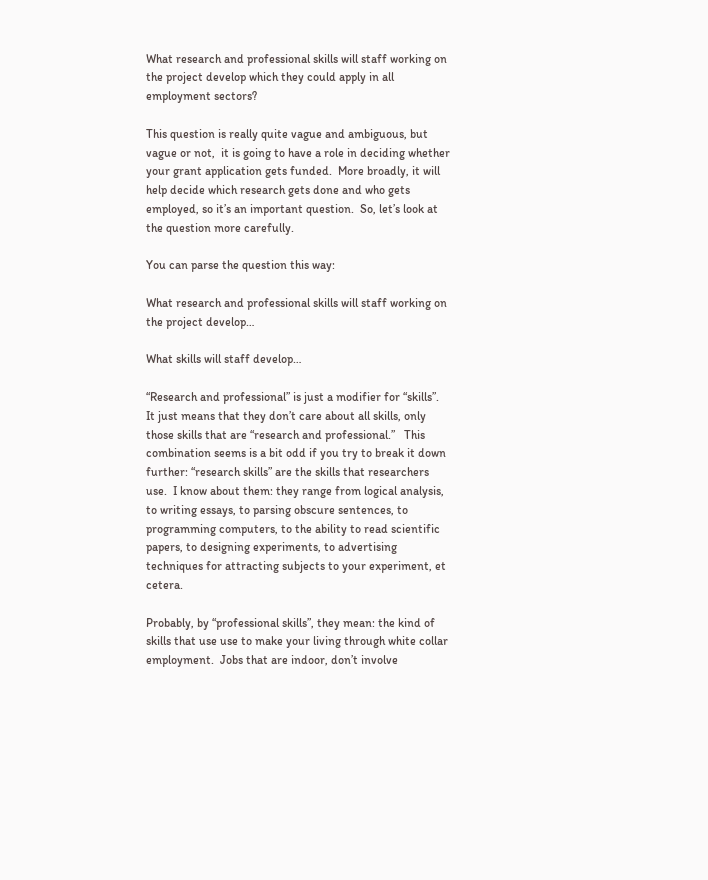What research and professional skills will staff working on the project develop which they could apply in all employment sectors?

This question is really quite vague and ambiguous, but vague or not,  it is going to have a role in deciding whether your grant application gets funded.  More broadly, it will help decide which research gets done and who gets employed, so it’s an important question.  So, let’s look at the question more carefully.

You can parse the question this way:

What research and professional skills will staff working on the project develop…

What skills will staff develop…

“Research and professional” is just a modifier for “skills”.  It just means that they don’t care about all skills, only those skills that are “research and professional.”   This combination seems is a bit odd if you try to break it down further: “research skills” are the skills that researchers use.  I know about them: they range from logical analysis, to writing essays, to parsing obscure sentences, to programming computers, to the ability to read scientific papers, to designing experiments, to advertising techniques for attracting subjects to your experiment, et cetera.

Probably, by “professional skills”, they mean: the kind of skills that use use to make your living through white collar employment.  Jobs that are indoor, don’t involve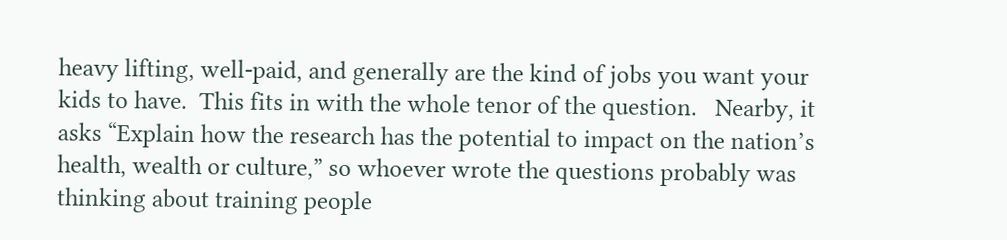heavy lifting, well-paid, and generally are the kind of jobs you want your kids to have.  This fits in with the whole tenor of the question.   Nearby, it asks “Explain how the research has the potential to impact on the nation’s health, wealth or culture,” so whoever wrote the questions probably was thinking about training people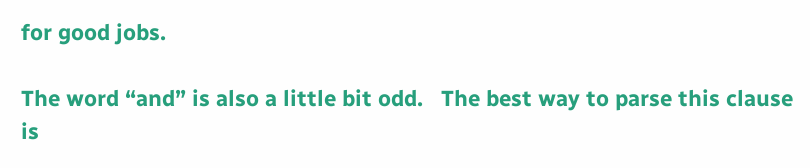for good jobs.

The word “and” is also a little bit odd.   The best way to parse this clause is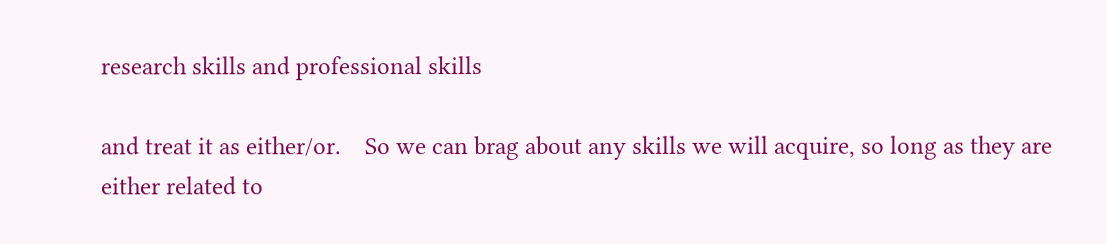research skills and professional skills

and treat it as either/or.    So we can brag about any skills we will acquire, so long as they are either related to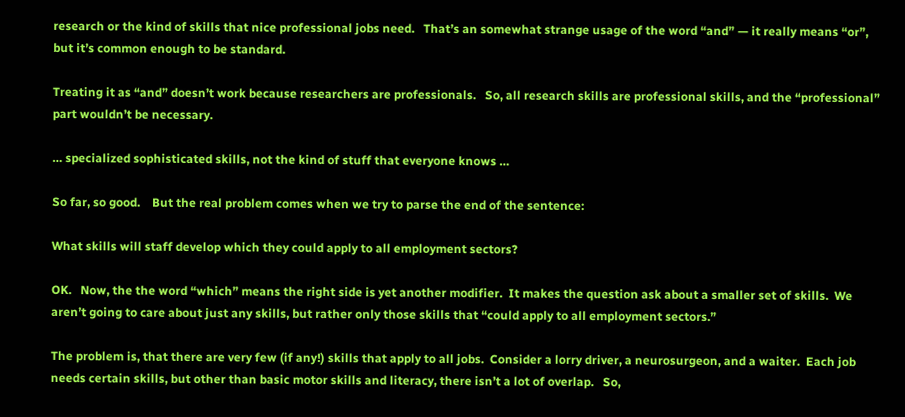research or the kind of skills that nice professional jobs need.   That’s an somewhat strange usage of the word “and” — it really means “or”, but it’s common enough to be standard.

Treating it as “and” doesn’t work because researchers are professionals.   So, all research skills are professional skills, and the “professional” part wouldn’t be necessary.

… specialized sophisticated skills, not the kind of stuff that everyone knows …

So far, so good.    But the real problem comes when we try to parse the end of the sentence:

What skills will staff develop which they could apply to all employment sectors?

OK.   Now, the the word “which” means the right side is yet another modifier.  It makes the question ask about a smaller set of skills.  We aren’t going to care about just any skills, but rather only those skills that “could apply to all employment sectors.”

The problem is, that there are very few (if any!) skills that apply to all jobs.  Consider a lorry driver, a neurosurgeon, and a waiter.  Each job needs certain skills, but other than basic motor skills and literacy, there isn’t a lot of overlap.   So,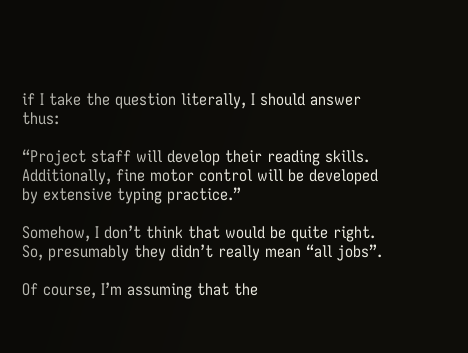if I take the question literally, I should answer thus:

“Project staff will develop their reading skills.   Additionally, fine motor control will be developed by extensive typing practice.”

Somehow, I don’t think that would be quite right.   So, presumably they didn’t really mean “all jobs”.

Of course, I’m assuming that the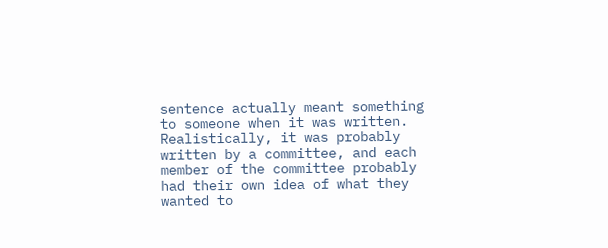sentence actually meant something to someone when it was written.  Realistically, it was probably written by a committee, and each member of the committee probably had their own idea of what they wanted to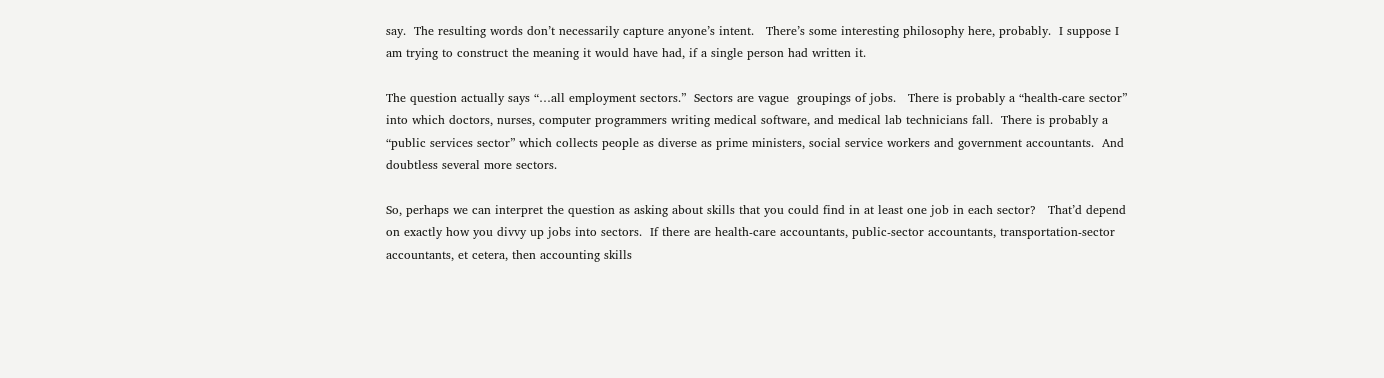say.  The resulting words don’t necessarily capture anyone’s intent.   There’s some interesting philosophy here, probably.  I suppose I am trying to construct the meaning it would have had, if a single person had written it.

The question actually says “…all employment sectors.”  Sectors are vague  groupings of jobs.   There is probably a “health-care sector” into which doctors, nurses, computer programmers writing medical software, and medical lab technicians fall.  There is probably a “public services sector” which collects people as diverse as prime ministers, social service workers and government accountants.  And doubtless several more sectors.

So, perhaps we can interpret the question as asking about skills that you could find in at least one job in each sector?   That’d depend on exactly how you divvy up jobs into sectors.  If there are health-care accountants, public-sector accountants, transportation-sector accountants, et cetera, then accounting skills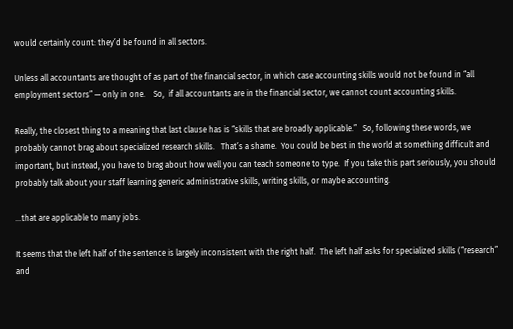would certainly count: they’d be found in all sectors.

Unless all accountants are thought of as part of the financial sector, in which case accounting skills would not be found in “all employment sectors” — only in one.    So,  if all accountants are in the financial sector, we cannot count accounting skills.

Really, the closest thing to a meaning that last clause has is “skills that are broadly applicable.”   So, following these words, we probably cannot brag about specialized research skills.   That’s a shame.  You could be best in the world at something difficult and important, but instead, you have to brag about how well you can teach someone to type.  If you take this part seriously, you should probably talk about your staff learning generic administrative skills, writing skills, or maybe accounting.

…that are applicable to many jobs.

It seems that the left half of the sentence is largely inconsistent with the right half.  The left half asks for specialized skills (“research” and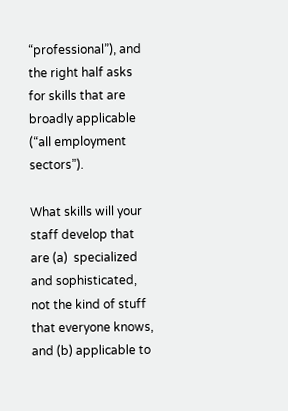“professional”), and the right half asks for skills that are broadly applicable (“all employment sectors”).

What skills will your staff develop that are (a)  specialized and sophisticated, not the kind of stuff that everyone knows, and (b) applicable to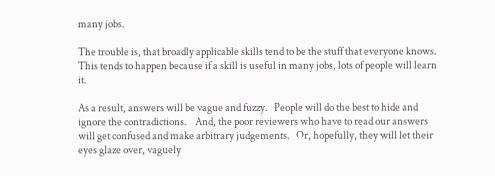many jobs.

The trouble is, that broadly applicable skills tend to be the stuff that everyone knows.  This tends to happen because if a skill is useful in many jobs, lots of people will learn it.

As a result, answers will be vague and fuzzy.   People will do the best to hide and ignore the contradictions.    And, the poor reviewers who have to read our answers will get confused and make arbitrary judgements.   Or, hopefully, they will let their eyes glaze over, vaguely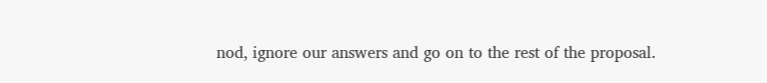nod, ignore our answers and go on to the rest of the proposal.